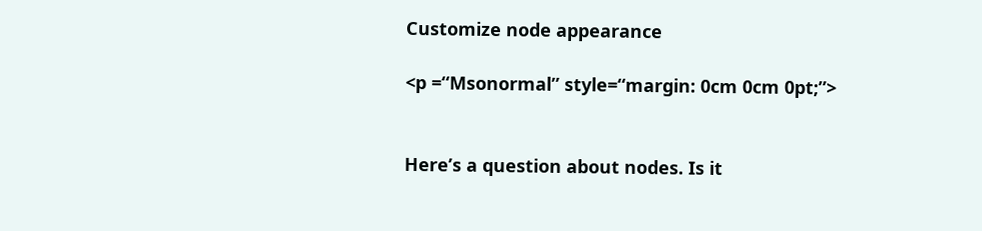Customize node appearance

<p =“Msonormal” style=“margin: 0cm 0cm 0pt;”>


Here’s a question about nodes. Is it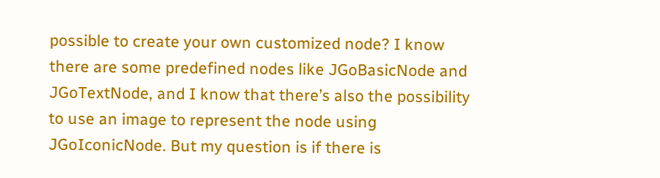possible to create your own customized node? I know there are some predefined nodes like JGoBasicNode and JGoTextNode, and I know that there’s also the possibility to use an image to represent the node using JGoIconicNode. But my question is if there is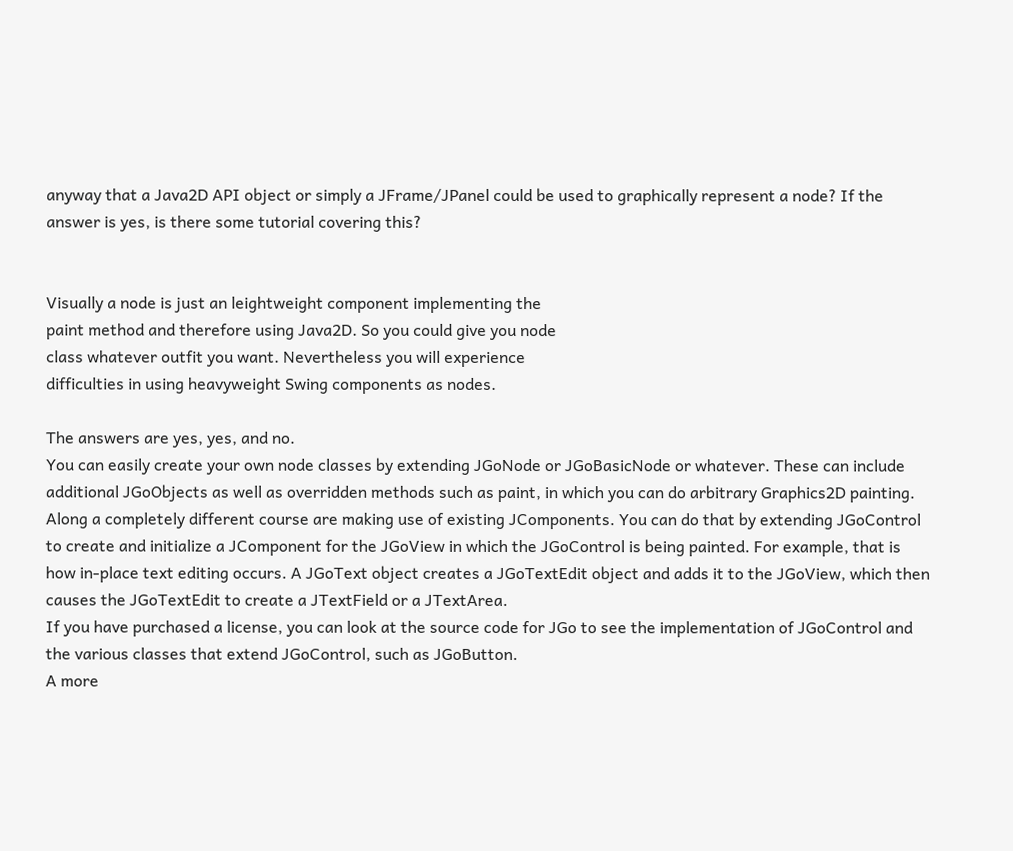anyway that a Java2D API object or simply a JFrame/JPanel could be used to graphically represent a node? If the answer is yes, is there some tutorial covering this?


Visually a node is just an leightweight component implementing the
paint method and therefore using Java2D. So you could give you node
class whatever outfit you want. Nevertheless you will experience
difficulties in using heavyweight Swing components as nodes.

The answers are yes, yes, and no.
You can easily create your own node classes by extending JGoNode or JGoBasicNode or whatever. These can include additional JGoObjects as well as overridden methods such as paint, in which you can do arbitrary Graphics2D painting.
Along a completely different course are making use of existing JComponents. You can do that by extending JGoControl to create and initialize a JComponent for the JGoView in which the JGoControl is being painted. For example, that is how in-place text editing occurs. A JGoText object creates a JGoTextEdit object and adds it to the JGoView, which then causes the JGoTextEdit to create a JTextField or a JTextArea.
If you have purchased a license, you can look at the source code for JGo to see the implementation of JGoControl and the various classes that extend JGoControl, such as JGoButton.
A more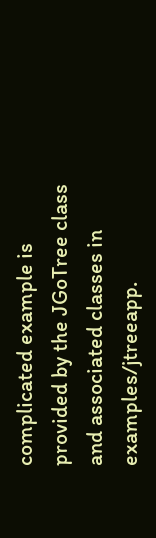complicated example is provided by the JGoTree class and associated classes in examples/jtreeapp.